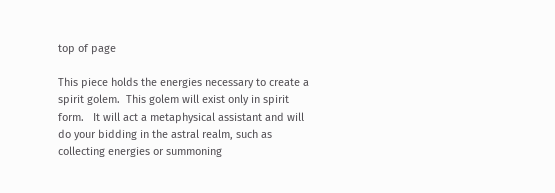top of page

This piece holds the energies necessary to create a spirit golem.  This golem will exist only in spirit form.   It will act a metaphysical assistant and will do your bidding in the astral realm, such as collecting energies or summoning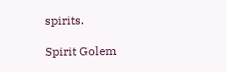spirits.

Spirit Golem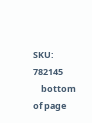SKU: 782145
    bottom of page